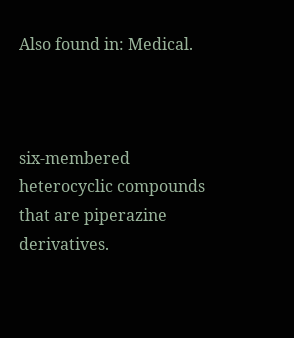Also found in: Medical.



six-membered heterocyclic compounds that are piperazine derivatives.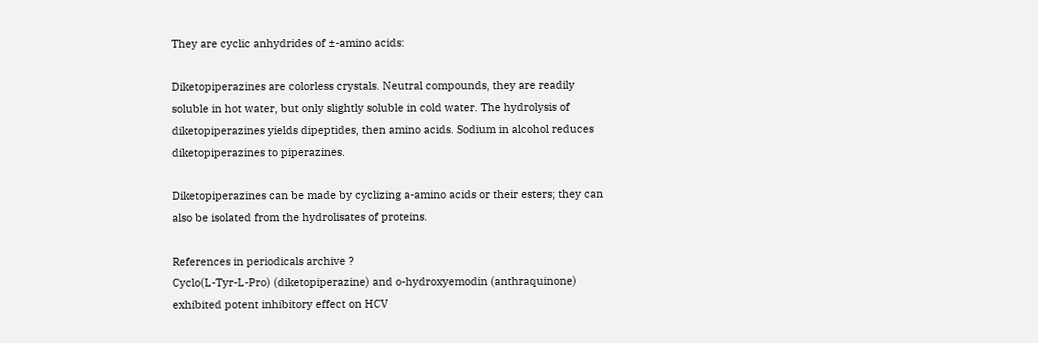They are cyclic anhydrides of ±-amino acids:

Diketopiperazines are colorless crystals. Neutral compounds, they are readily soluble in hot water, but only slightly soluble in cold water. The hydrolysis of diketopiperazines yields dipeptides, then amino acids. Sodium in alcohol reduces diketopiperazines to piperazines.

Diketopiperazines can be made by cyclizing a-amino acids or their esters; they can also be isolated from the hydrolisates of proteins.

References in periodicals archive ?
Cyclo(L-Tyr-L-Pro) (diketopiperazine) and o-hydroxyemodin (anthraquinone) exhibited potent inhibitory effect on HCV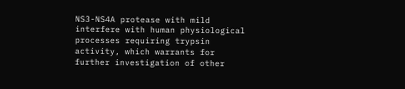NS3-NS4A protease with mild interfere with human physiological processes requiring trypsin activity, which warrants for further investigation of other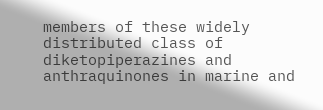members of these widely distributed class of diketopiperazines and anthraquinones in marine and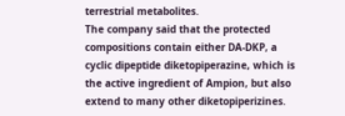terrestrial metabolites.
The company said that the protected compositions contain either DA-DKP, a cyclic dipeptide diketopiperazine, which is the active ingredient of Ampion, but also extend to many other diketopiperizines.